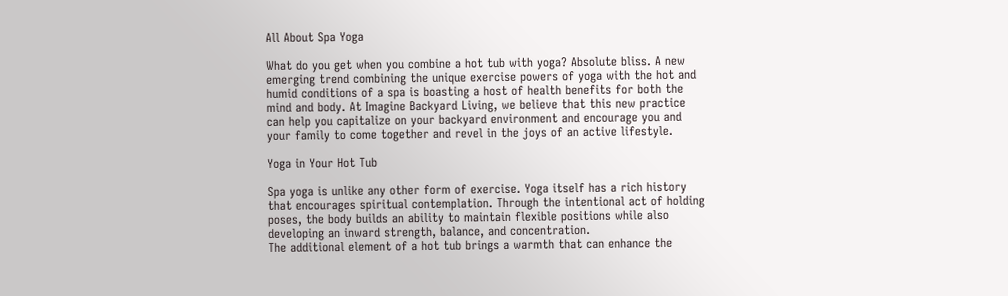All About Spa Yoga

What do you get when you combine a hot tub with yoga? Absolute bliss. A new emerging trend combining the unique exercise powers of yoga with the hot and humid conditions of a spa is boasting a host of health benefits for both the mind and body. At Imagine Backyard Living, we believe that this new practice can help you capitalize on your backyard environment and encourage you and your family to come together and revel in the joys of an active lifestyle.

Yoga in Your Hot Tub

Spa yoga is unlike any other form of exercise. Yoga itself has a rich history that encourages spiritual contemplation. Through the intentional act of holding poses, the body builds an ability to maintain flexible positions while also developing an inward strength, balance, and concentration.
The additional element of a hot tub brings a warmth that can enhance the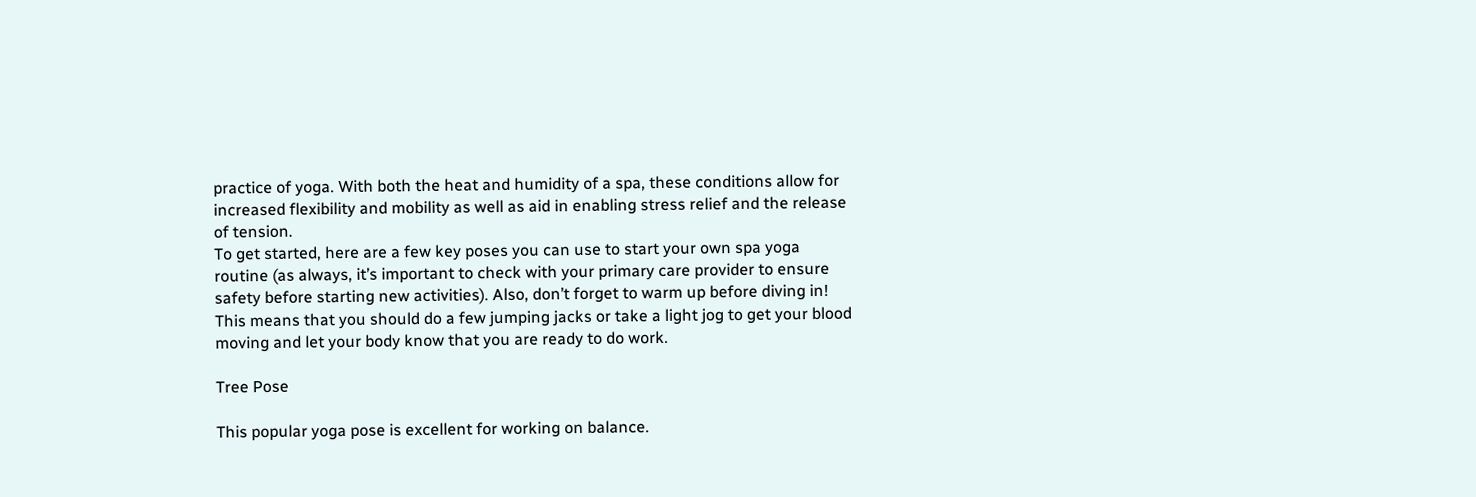practice of yoga. With both the heat and humidity of a spa, these conditions allow for increased flexibility and mobility as well as aid in enabling stress relief and the release of tension.
To get started, here are a few key poses you can use to start your own spa yoga routine (as always, it’s important to check with your primary care provider to ensure safety before starting new activities). Also, don’t forget to warm up before diving in! This means that you should do a few jumping jacks or take a light jog to get your blood moving and let your body know that you are ready to do work.

Tree Pose

This popular yoga pose is excellent for working on balance.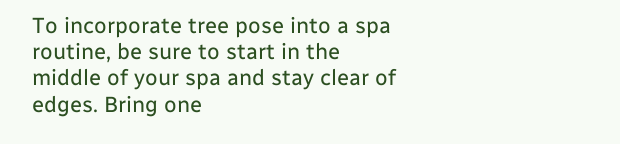To incorporate tree pose into a spa routine, be sure to start in the middle of your spa and stay clear of edges. Bring one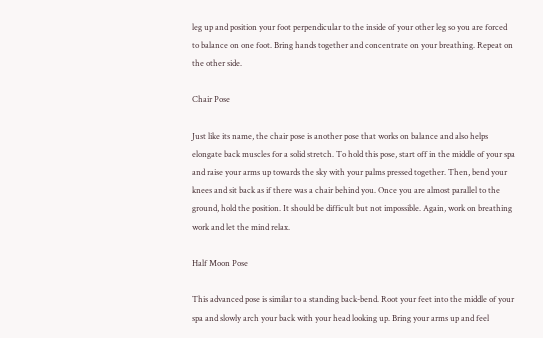leg up and position your foot perpendicular to the inside of your other leg so you are forced to balance on one foot. Bring hands together and concentrate on your breathing. Repeat on the other side.

Chair Pose

Just like its name, the chair pose is another pose that works on balance and also helps elongate back muscles for a solid stretch. To hold this pose, start off in the middle of your spa and raise your arms up towards the sky with your palms pressed together. Then, bend your knees and sit back as if there was a chair behind you. Once you are almost parallel to the ground, hold the position. It should be difficult but not impossible. Again, work on breathing work and let the mind relax.

Half Moon Pose

This advanced pose is similar to a standing back-bend. Root your feet into the middle of your spa and slowly arch your back with your head looking up. Bring your arms up and feel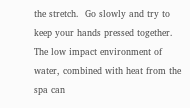the stretch.  Go slowly and try to keep your hands pressed together.
The low impact environment of water, combined with heat from the spa can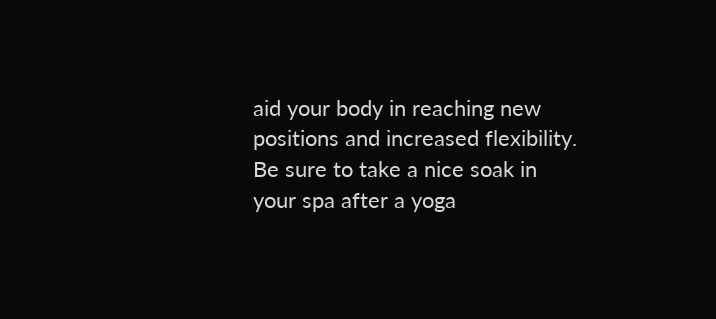aid your body in reaching new positions and increased flexibility. Be sure to take a nice soak in your spa after a yoga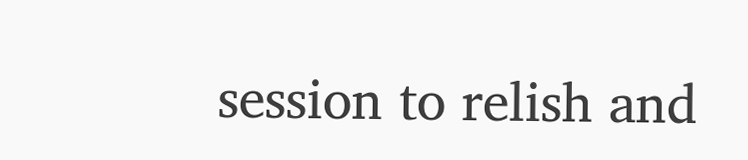session to relish and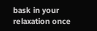bask in your relaxation once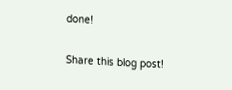done!

Share this blog post!